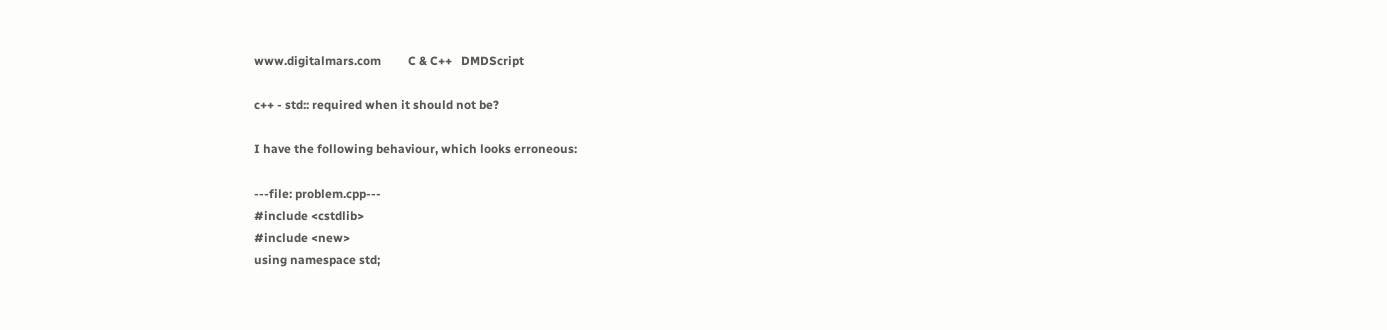www.digitalmars.com         C & C++   DMDScript

c++ - std:: required when it should not be?

I have the following behaviour, which looks erroneous:

---file: problem.cpp---
#include <cstdlib>
#include <new>
using namespace std;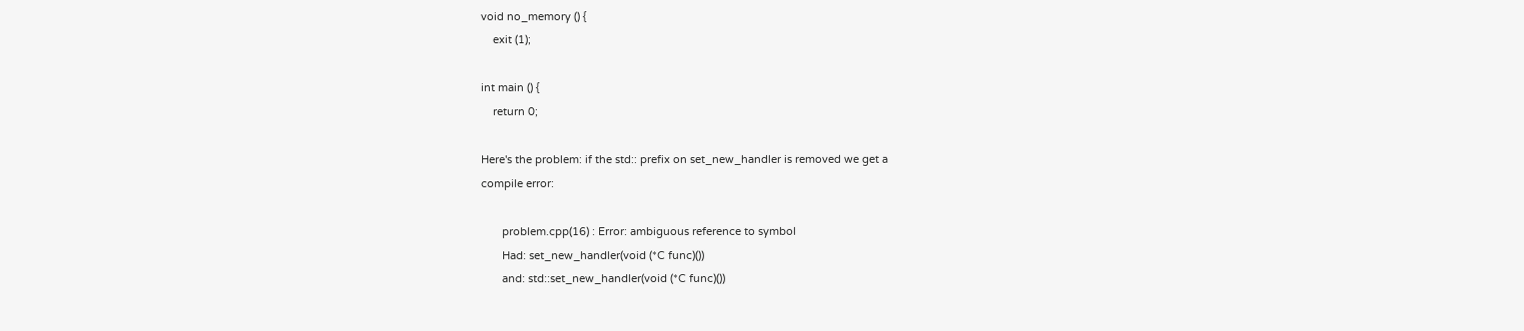void no_memory () {
    exit (1);

int main () {
    return 0;

Here's the problem: if the std:: prefix on set_new_handler is removed we get a
compile error:

       problem.cpp(16) : Error: ambiguous reference to symbol
       Had: set_new_handler(void (*C func)())
       and: std::set_new_handler(void (*C func)())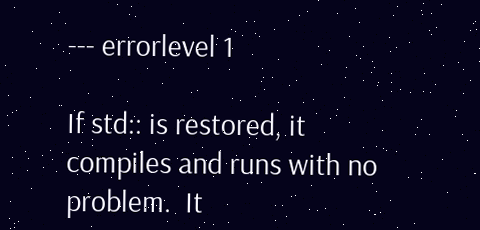--- errorlevel 1

If std:: is restored, it compiles and runs with no problem.  It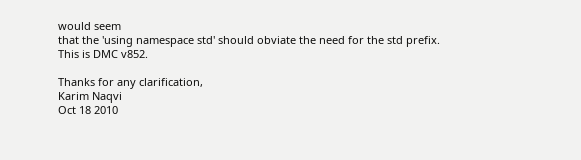would seem
that the 'using namespace std' should obviate the need for the std prefix.
This is DMC v852.

Thanks for any clarification,
Karim Naqvi
Oct 18 2010